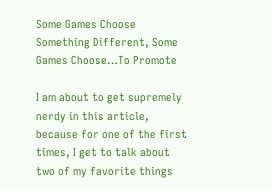Some Games Choose Something Different, Some Games Choose…To Promote

I am about to get supremely nerdy in this article, because for one of the first times, I get to talk about two of my favorite things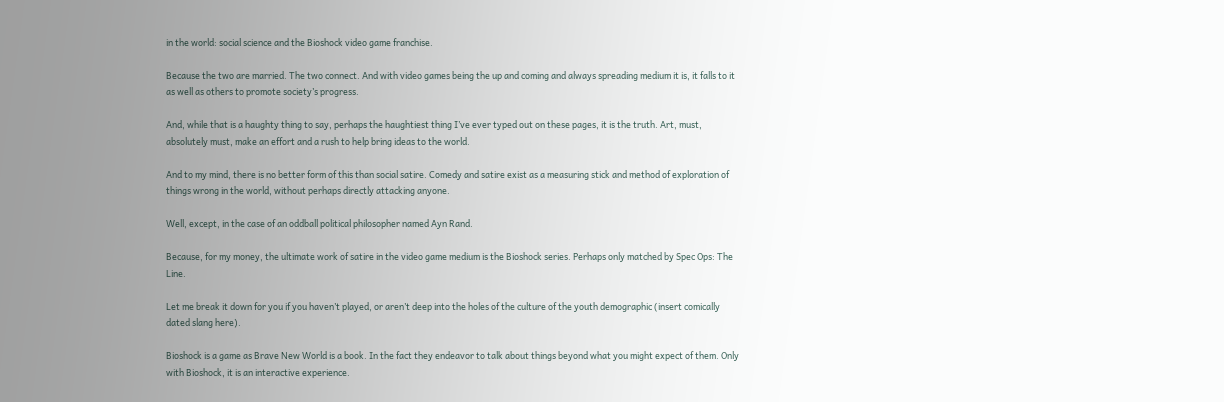in the world: social science and the Bioshock video game franchise.

Because the two are married. The two connect. And with video games being the up and coming and always spreading medium it is, it falls to it as well as others to promote society’s progress.

And, while that is a haughty thing to say, perhaps the haughtiest thing I’ve ever typed out on these pages, it is the truth. Art, must, absolutely must, make an effort and a rush to help bring ideas to the world.

And to my mind, there is no better form of this than social satire. Comedy and satire exist as a measuring stick and method of exploration of things wrong in the world, without perhaps directly attacking anyone.

Well, except, in the case of an oddball political philosopher named Ayn Rand.

Because, for my money, the ultimate work of satire in the video game medium is the Bioshock series. Perhaps only matched by Spec Ops: The Line.

Let me break it down for you if you haven’t played, or aren’t deep into the holes of the culture of the youth demographic (insert comically dated slang here).

Bioshock is a game as Brave New World is a book. In the fact they endeavor to talk about things beyond what you might expect of them. Only with Bioshock, it is an interactive experience.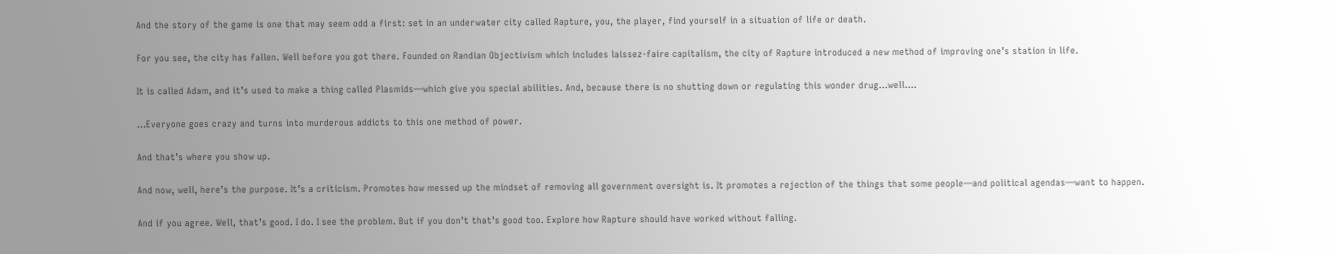And the story of the game is one that may seem odd a first: set in an underwater city called Rapture, you, the player, find yourself in a situation of life or death.

For you see, the city has fallen. Well before you got there. Founded on Randian Objectivism which includes laissez-faire capitalism, the city of Rapture introduced a new method of improving one’s station in life.

It is called Adam, and it’s used to make a thing called Plasmids—which give you special abilities. And, because there is no shutting down or regulating this wonder drug…well….

…Everyone goes crazy and turns into murderous addicts to this one method of power.

And that’s where you show up.

And now, well, here’s the purpose. It’s a criticism. Promotes how messed up the mindset of removing all government oversight is. It promotes a rejection of the things that some people—and political agendas—want to happen.

And if you agree. Well, that’s good. I do. I see the problem. But if you don’t that’s good too. Explore how Rapture should have worked without falling.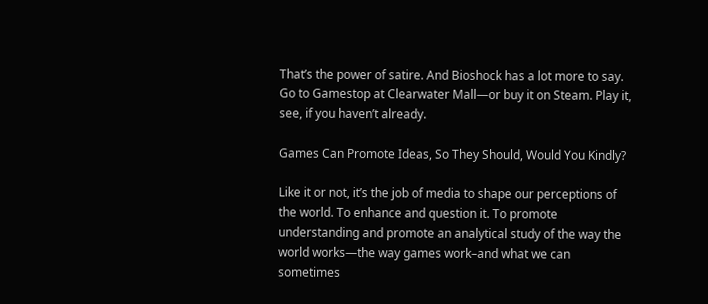That’s the power of satire. And Bioshock has a lot more to say. Go to Gamestop at Clearwater Mall—or buy it on Steam. Play it, see, if you haven’t already.

Games Can Promote Ideas, So They Should, Would You Kindly?

Like it or not, it’s the job of media to shape our perceptions of the world. To enhance and question it. To promote understanding and promote an analytical study of the way the world works—the way games work–and what we can sometimes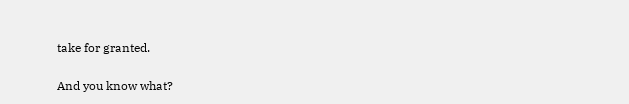take for granted.

And you know what?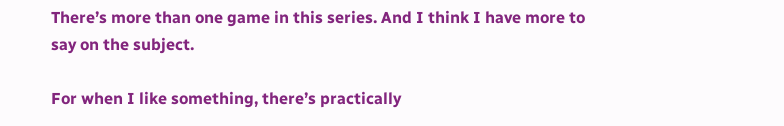There’s more than one game in this series. And I think I have more to say on the subject.

For when I like something, there’s practically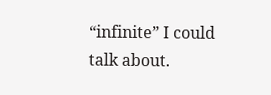“infinite” I could talk about.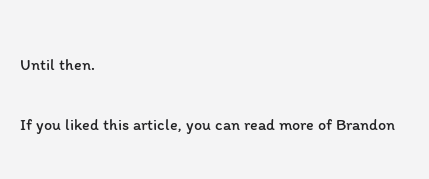Until then.

If you liked this article, you can read more of Brandon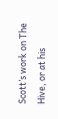Scott’s work on The Hive, or at his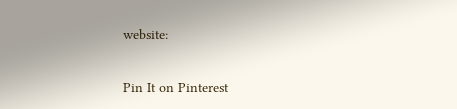website:

Pin It on Pinterest